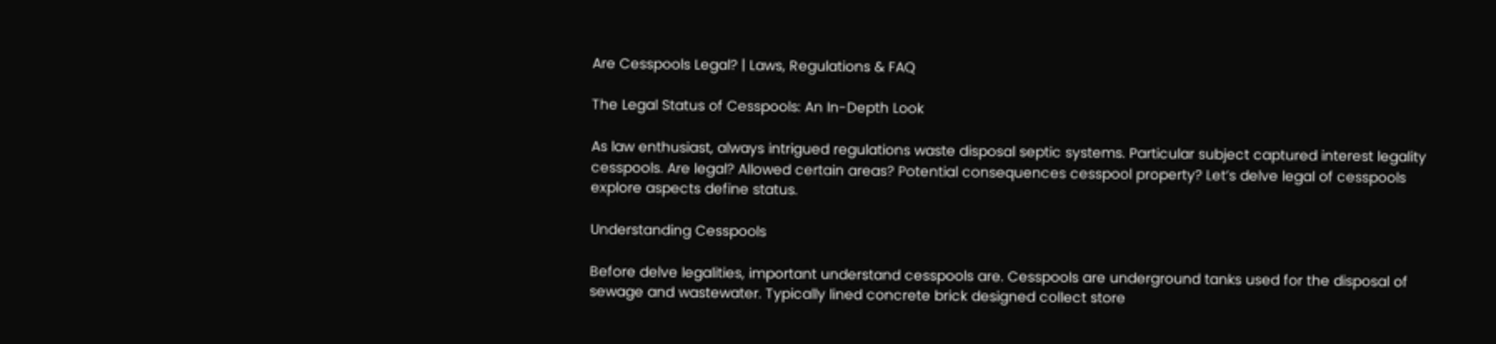Are Cesspools Legal? | Laws, Regulations & FAQ

The Legal Status of Cesspools: An In-Depth Look

As law enthusiast, always intrigued regulations waste disposal septic systems. Particular subject captured interest legality cesspools. Are legal? Allowed certain areas? Potential consequences cesspool property? Let’s delve legal of cesspools explore aspects define status.

Understanding Cesspools

Before delve legalities, important understand cesspools are. Cesspools are underground tanks used for the disposal of sewage and wastewater. Typically lined concrete brick designed collect store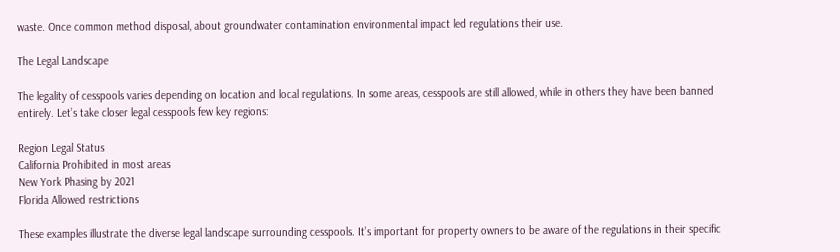waste. Once common method disposal, about groundwater contamination environmental impact led regulations their use.

The Legal Landscape

The legality of cesspools varies depending on location and local regulations. In some areas, cesspools are still allowed, while in others they have been banned entirely. Let’s take closer legal cesspools few key regions:

Region Legal Status
California Prohibited in most areas
New York Phasing by 2021
Florida Allowed restrictions

These examples illustrate the diverse legal landscape surrounding cesspools. It’s important for property owners to be aware of the regulations in their specific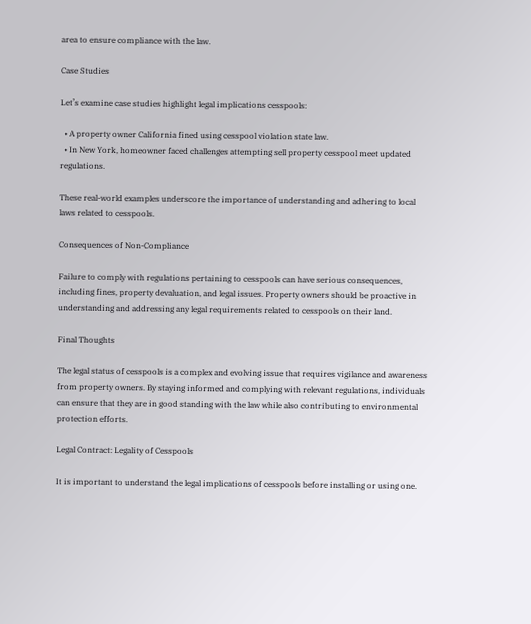area to ensure compliance with the law.

Case Studies

Let’s examine case studies highlight legal implications cesspools:

  • A property owner California fined using cesspool violation state law.
  • In New York, homeowner faced challenges attempting sell property cesspool meet updated regulations.

These real-world examples underscore the importance of understanding and adhering to local laws related to cesspools.

Consequences of Non-Compliance

Failure to comply with regulations pertaining to cesspools can have serious consequences, including fines, property devaluation, and legal issues. Property owners should be proactive in understanding and addressing any legal requirements related to cesspools on their land.

Final Thoughts

The legal status of cesspools is a complex and evolving issue that requires vigilance and awareness from property owners. By staying informed and complying with relevant regulations, individuals can ensure that they are in good standing with the law while also contributing to environmental protection efforts.

Legal Contract: Legality of Cesspools

It is important to understand the legal implications of cesspools before installing or using one.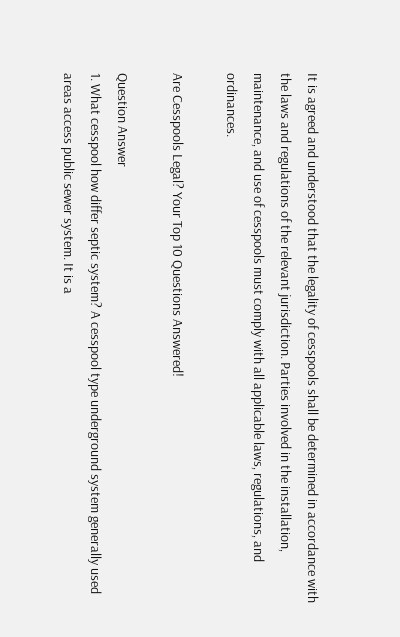It is agreed and understood that the legality of cesspools shall be determined in accordance with the laws and regulations of the relevant jurisdiction. Parties involved in the installation, maintenance, and use of cesspools must comply with all applicable laws, regulations, and ordinances.

Are Cesspools Legal? Your Top 10 Questions Answered!

Question Answer
1. What cesspool how differ septic system? A cesspool type underground system generally used areas access public sewer system. It is a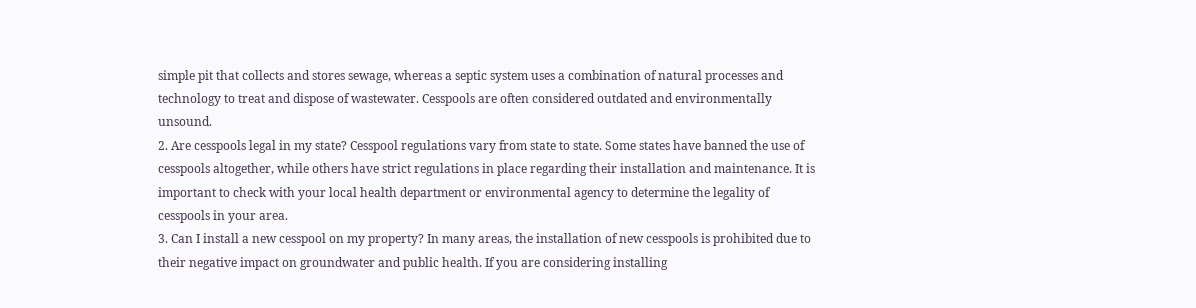simple pit that collects and stores sewage, whereas a septic system uses a combination of natural processes and technology to treat and dispose of wastewater. Cesspools are often considered outdated and environmentally unsound.
2. Are cesspools legal in my state? Cesspool regulations vary from state to state. Some states have banned the use of cesspools altogether, while others have strict regulations in place regarding their installation and maintenance. It is important to check with your local health department or environmental agency to determine the legality of cesspools in your area.
3. Can I install a new cesspool on my property? In many areas, the installation of new cesspools is prohibited due to their negative impact on groundwater and public health. If you are considering installing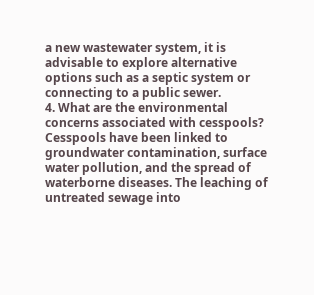a new wastewater system, it is advisable to explore alternative options such as a septic system or connecting to a public sewer.
4. What are the environmental concerns associated with cesspools? Cesspools have been linked to groundwater contamination, surface water pollution, and the spread of waterborne diseases. The leaching of untreated sewage into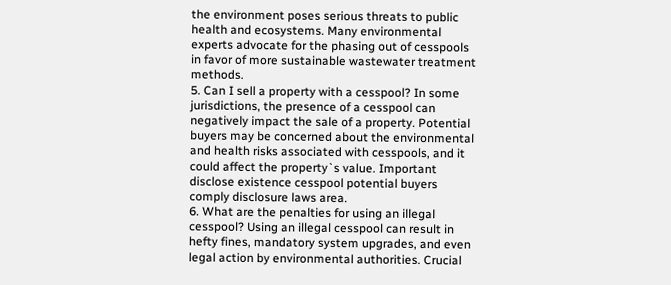the environment poses serious threats to public health and ecosystems. Many environmental experts advocate for the phasing out of cesspools in favor of more sustainable wastewater treatment methods.
5. Can I sell a property with a cesspool? In some jurisdictions, the presence of a cesspool can negatively impact the sale of a property. Potential buyers may be concerned about the environmental and health risks associated with cesspools, and it could affect the property`s value. Important disclose existence cesspool potential buyers comply disclosure laws area.
6. What are the penalties for using an illegal cesspool? Using an illegal cesspool can result in hefty fines, mandatory system upgrades, and even legal action by environmental authorities. Crucial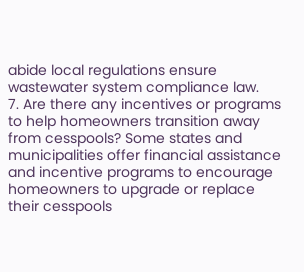abide local regulations ensure wastewater system compliance law.
7. Are there any incentives or programs to help homeowners transition away from cesspools? Some states and municipalities offer financial assistance and incentive programs to encourage homeowners to upgrade or replace their cesspools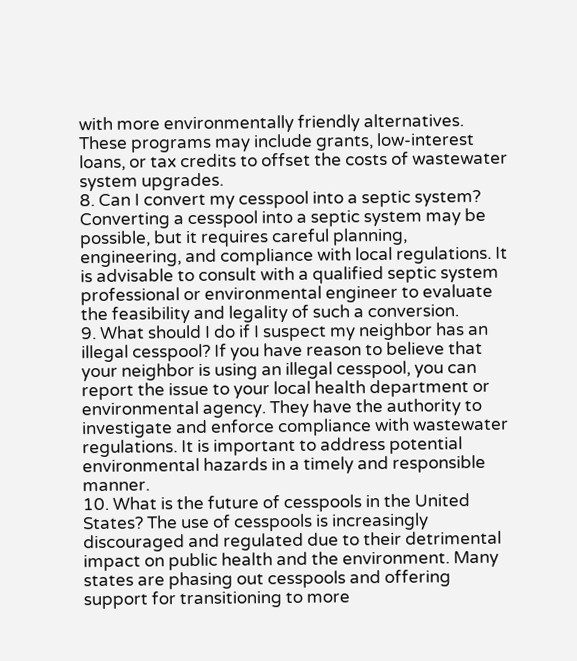with more environmentally friendly alternatives. These programs may include grants, low-interest loans, or tax credits to offset the costs of wastewater system upgrades.
8. Can I convert my cesspool into a septic system? Converting a cesspool into a septic system may be possible, but it requires careful planning, engineering, and compliance with local regulations. It is advisable to consult with a qualified septic system professional or environmental engineer to evaluate the feasibility and legality of such a conversion.
9. What should I do if I suspect my neighbor has an illegal cesspool? If you have reason to believe that your neighbor is using an illegal cesspool, you can report the issue to your local health department or environmental agency. They have the authority to investigate and enforce compliance with wastewater regulations. It is important to address potential environmental hazards in a timely and responsible manner.
10. What is the future of cesspools in the United States? The use of cesspools is increasingly discouraged and regulated due to their detrimental impact on public health and the environment. Many states are phasing out cesspools and offering support for transitioning to more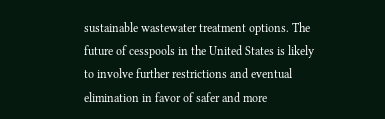sustainable wastewater treatment options. The future of cesspools in the United States is likely to involve further restrictions and eventual elimination in favor of safer and more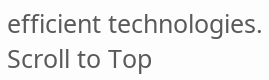efficient technologies.
Scroll to Top